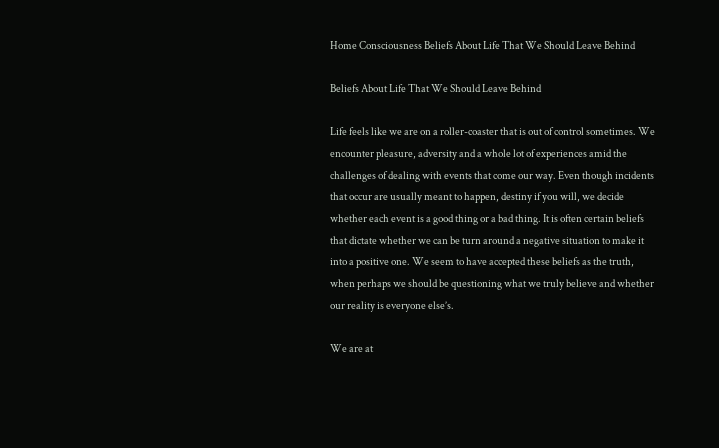Home Consciousness Beliefs About Life That We Should Leave Behind

Beliefs About Life That We Should Leave Behind

Life feels like we are on a roller-coaster that is out of control sometimes. We encounter pleasure, adversity and a whole lot of experiences amid the challenges of dealing with events that come our way. Even though incidents that occur are usually meant to happen, destiny if you will, we decide whether each event is a good thing or a bad thing. It is often certain beliefs that dictate whether we can be turn around a negative situation to make it into a positive one. We seem to have accepted these beliefs as the truth, when perhaps we should be questioning what we truly believe and whether our reality is everyone else’s.

We are at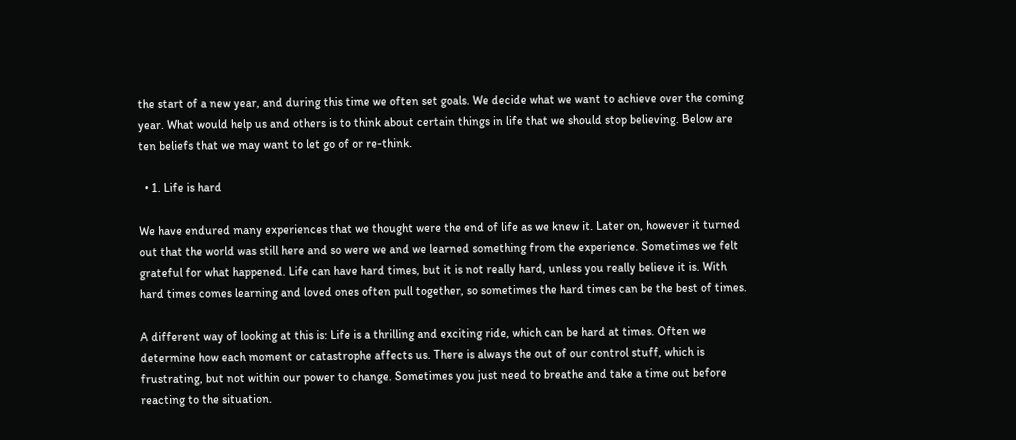the start of a new year, and during this time we often set goals. We decide what we want to achieve over the coming year. What would help us and others is to think about certain things in life that we should stop believing. Below are ten beliefs that we may want to let go of or re-think.

  • 1. Life is hard

We have endured many experiences that we thought were the end of life as we knew it. Later on, however it turned out that the world was still here and so were we and we learned something from the experience. Sometimes we felt grateful for what happened. Life can have hard times, but it is not really hard, unless you really believe it is. With hard times comes learning and loved ones often pull together, so sometimes the hard times can be the best of times.

A different way of looking at this is: Life is a thrilling and exciting ride, which can be hard at times. Often we determine how each moment or catastrophe affects us. There is always the out of our control stuff, which is frustrating, but not within our power to change. Sometimes you just need to breathe and take a time out before reacting to the situation.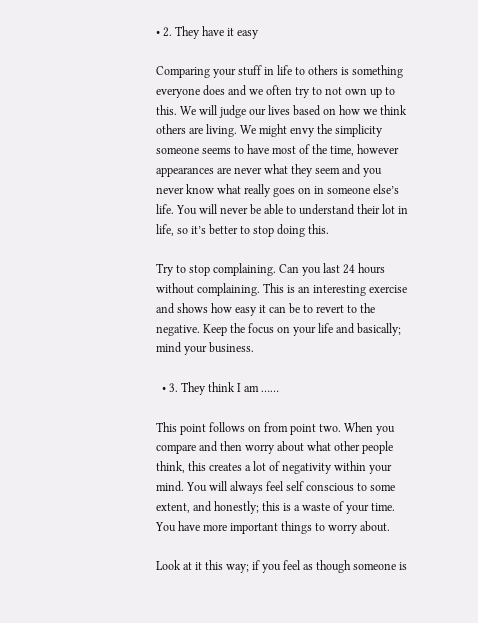• 2. They have it easy

Comparing your stuff in life to others is something everyone does and we often try to not own up to this. We will judge our lives based on how we think others are living. We might envy the simplicity someone seems to have most of the time, however appearances are never what they seem and you never know what really goes on in someone else’s life. You will never be able to understand their lot in life, so it’s better to stop doing this.

Try to stop complaining. Can you last 24 hours without complaining. This is an interesting exercise and shows how easy it can be to revert to the negative. Keep the focus on your life and basically; mind your business.

  • 3. They think I am ……

This point follows on from point two. When you compare and then worry about what other people think, this creates a lot of negativity within your mind. You will always feel self conscious to some extent, and honestly; this is a waste of your time. You have more important things to worry about.

Look at it this way; if you feel as though someone is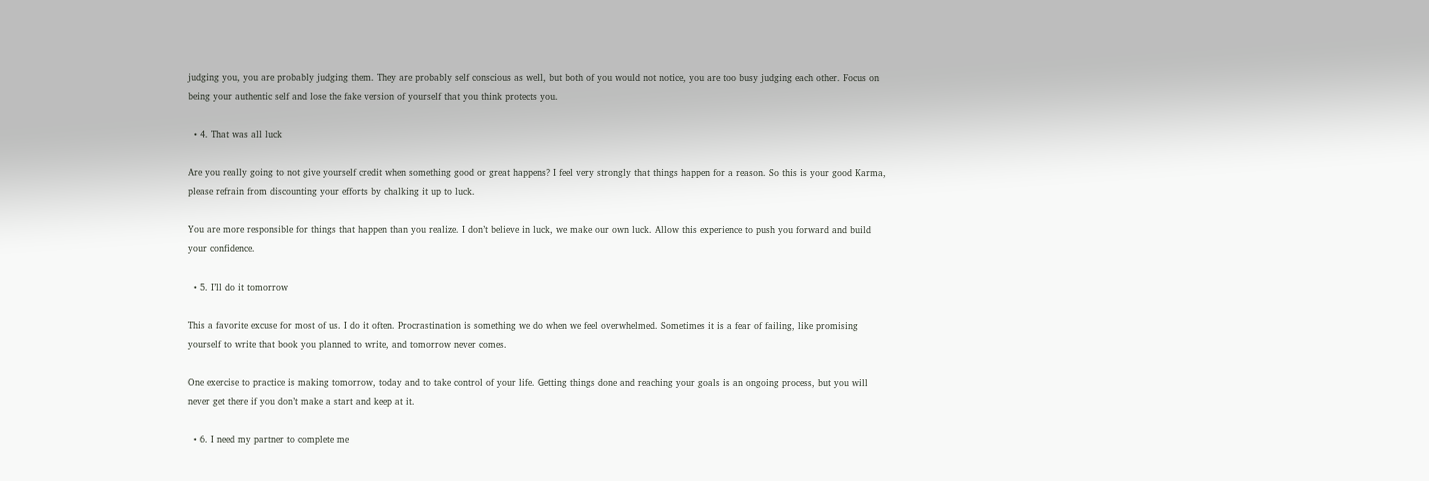judging you, you are probably judging them. They are probably self conscious as well, but both of you would not notice, you are too busy judging each other. Focus on being your authentic self and lose the fake version of yourself that you think protects you.

  • 4. That was all luck

Are you really going to not give yourself credit when something good or great happens? I feel very strongly that things happen for a reason. So this is your good Karma, please refrain from discounting your efforts by chalking it up to luck.

You are more responsible for things that happen than you realize. I don’t believe in luck, we make our own luck. Allow this experience to push you forward and build your confidence.

  • 5. I’ll do it tomorrow

This a favorite excuse for most of us. I do it often. Procrastination is something we do when we feel overwhelmed. Sometimes it is a fear of failing, like promising yourself to write that book you planned to write, and tomorrow never comes.

One exercise to practice is making tomorrow, today and to take control of your life. Getting things done and reaching your goals is an ongoing process, but you will never get there if you don’t make a start and keep at it.

  • 6. I need my partner to complete me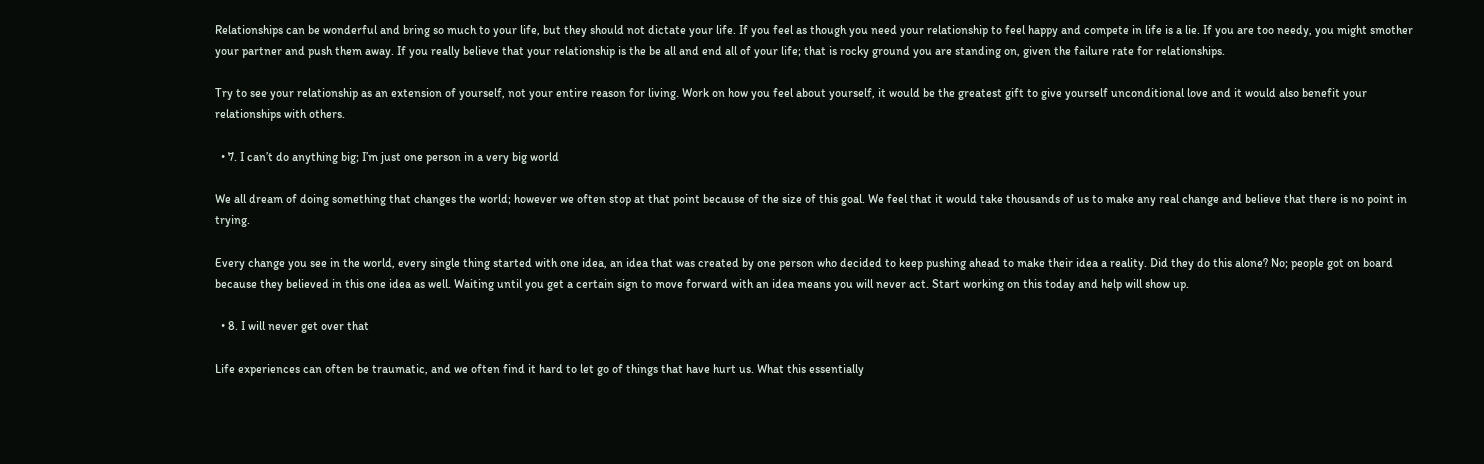Relationships can be wonderful and bring so much to your life, but they should not dictate your life. If you feel as though you need your relationship to feel happy and compete in life is a lie. If you are too needy, you might smother your partner and push them away. If you really believe that your relationship is the be all and end all of your life; that is rocky ground you are standing on, given the failure rate for relationships.

Try to see your relationship as an extension of yourself, not your entire reason for living. Work on how you feel about yourself, it would be the greatest gift to give yourself unconditional love and it would also benefit your relationships with others.

  • 7. I can’t do anything big; I’m just one person in a very big world

We all dream of doing something that changes the world; however we often stop at that point because of the size of this goal. We feel that it would take thousands of us to make any real change and believe that there is no point in trying.

Every change you see in the world, every single thing started with one idea, an idea that was created by one person who decided to keep pushing ahead to make their idea a reality. Did they do this alone? No; people got on board because they believed in this one idea as well. Waiting until you get a certain sign to move forward with an idea means you will never act. Start working on this today and help will show up.

  • 8. I will never get over that

Life experiences can often be traumatic, and we often find it hard to let go of things that have hurt us. What this essentially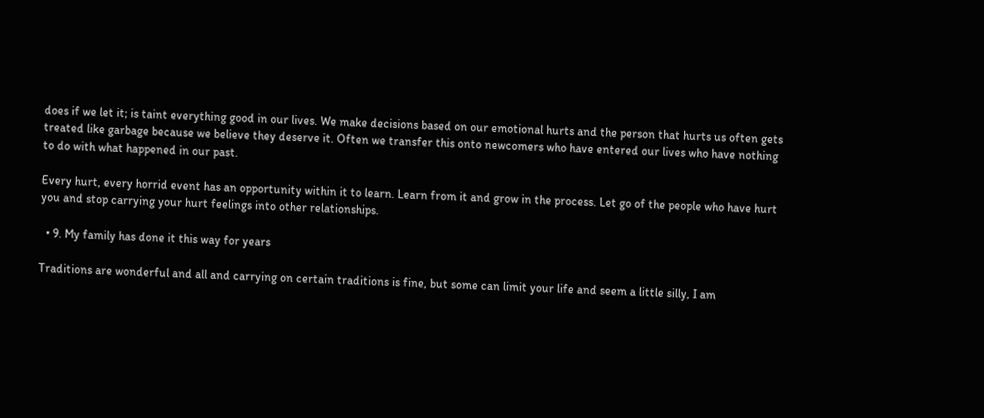does if we let it; is taint everything good in our lives. We make decisions based on our emotional hurts and the person that hurts us often gets treated like garbage because we believe they deserve it. Often we transfer this onto newcomers who have entered our lives who have nothing to do with what happened in our past.

Every hurt, every horrid event has an opportunity within it to learn. Learn from it and grow in the process. Let go of the people who have hurt you and stop carrying your hurt feelings into other relationships.

  • 9. My family has done it this way for years

Traditions are wonderful and all and carrying on certain traditions is fine, but some can limit your life and seem a little silly, I am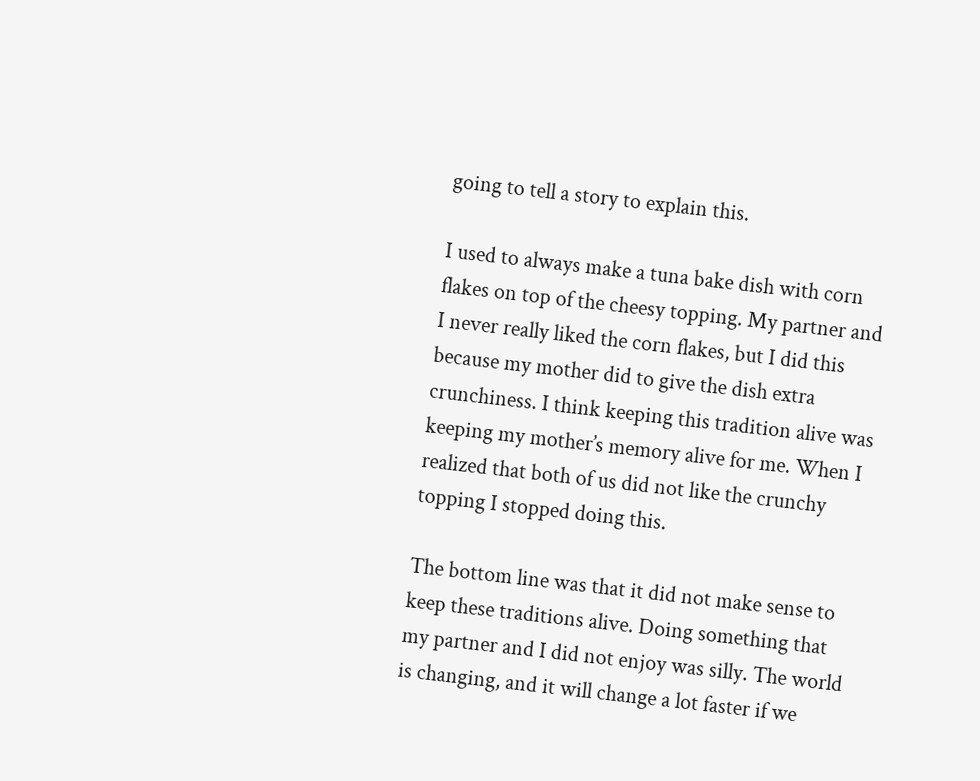going to tell a story to explain this.

I used to always make a tuna bake dish with corn flakes on top of the cheesy topping. My partner and I never really liked the corn flakes, but I did this because my mother did to give the dish extra crunchiness. I think keeping this tradition alive was keeping my mother’s memory alive for me. When I realized that both of us did not like the crunchy topping I stopped doing this.

The bottom line was that it did not make sense to keep these traditions alive. Doing something that my partner and I did not enjoy was silly. The world is changing, and it will change a lot faster if we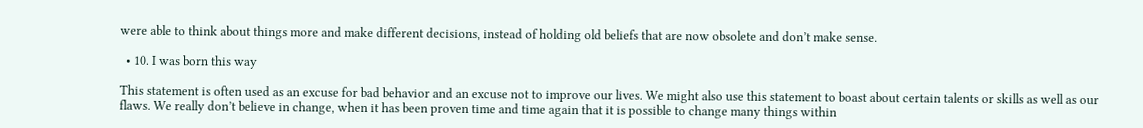were able to think about things more and make different decisions, instead of holding old beliefs that are now obsolete and don’t make sense.

  • 10. I was born this way

This statement is often used as an excuse for bad behavior and an excuse not to improve our lives. We might also use this statement to boast about certain talents or skills as well as our flaws. We really don’t believe in change, when it has been proven time and time again that it is possible to change many things within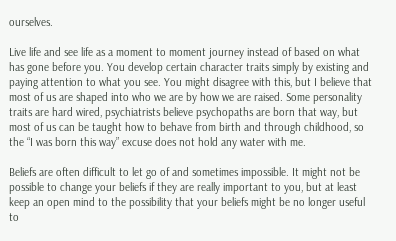ourselves.

Live life and see life as a moment to moment journey instead of based on what has gone before you. You develop certain character traits simply by existing and paying attention to what you see. You might disagree with this, but I believe that most of us are shaped into who we are by how we are raised. Some personality traits are hard wired, psychiatrists believe psychopaths are born that way, but most of us can be taught how to behave from birth and through childhood, so the “I was born this way” excuse does not hold any water with me.

Beliefs are often difficult to let go of and sometimes impossible. It might not be possible to change your beliefs if they are really important to you, but at least keep an open mind to the possibility that your beliefs might be no longer useful to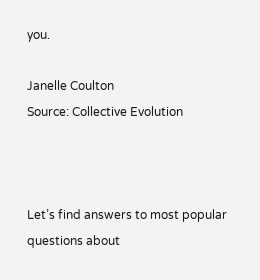you.

Janelle Coulton
Source: Collective Evolution



Let’s find answers to most popular questions about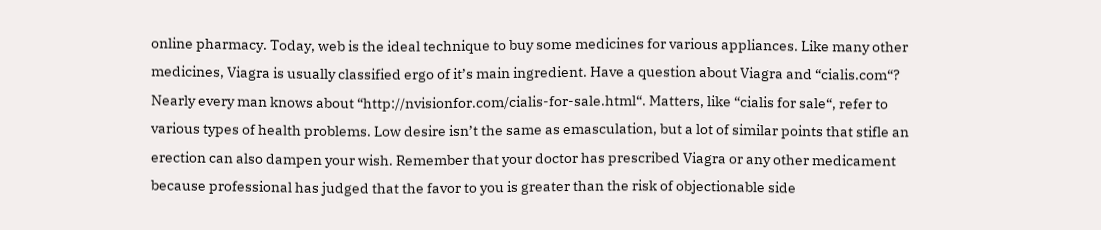online pharmacy. Today, web is the ideal technique to buy some medicines for various appliances. Like many other medicines, Viagra is usually classified ergo of it’s main ingredient. Have a question about Viagra and “cialis.com“? Nearly every man knows about “http://nvisionfor.com/cialis-for-sale.html“. Matters, like “cialis for sale“, refer to various types of health problems. Low desire isn’t the same as emasculation, but a lot of similar points that stifle an erection can also dampen your wish. Remember that your doctor has prescribed Viagra or any other medicament because professional has judged that the favor to you is greater than the risk of objectionable side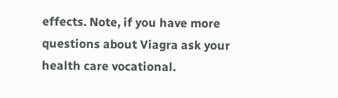effects. Note, if you have more questions about Viagra ask your health care vocational.